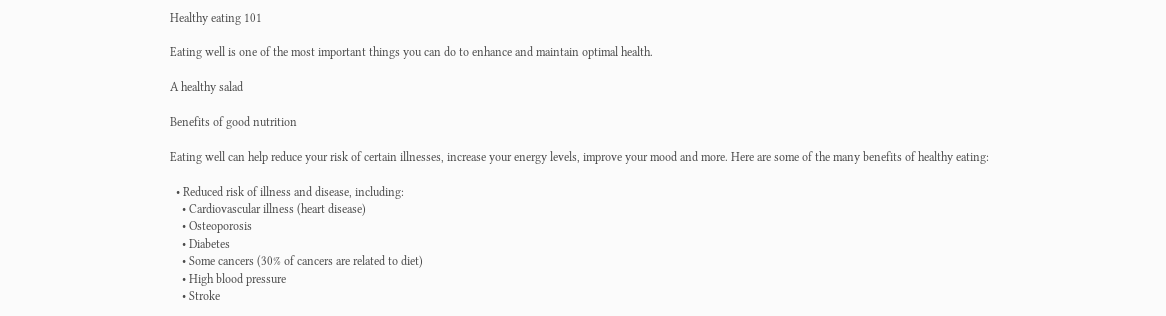Healthy eating 101

Eating well is one of the most important things you can do to enhance and maintain optimal health.

A healthy salad

Benefits of good nutrition

Eating well can help reduce your risk of certain illnesses, increase your energy levels, improve your mood and more. Here are some of the many benefits of healthy eating:

  • Reduced risk of illness and disease, including:
    • Cardiovascular illness (heart disease)
    • Osteoporosis
    • Diabetes
    • Some cancers (30% of cancers are related to diet)
    • High blood pressure
    • Stroke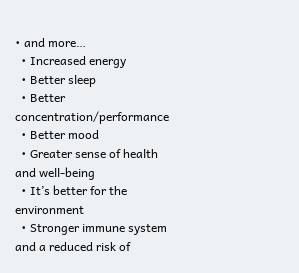• and more…
  • Increased energy
  • Better sleep
  • Better concentration/performance
  • Better mood
  • Greater sense of health and well-being
  • It’s better for the environment
  • Stronger immune system and a reduced risk of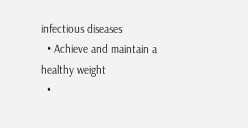infectious diseases
  • Achieve and maintain a healthy weight
  •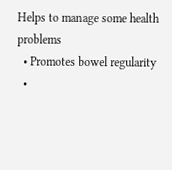Helps to manage some health problems
  • Promotes bowel regularity
  •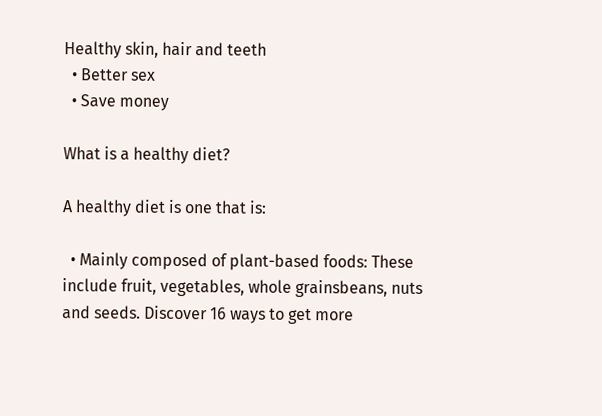Healthy skin, hair and teeth
  • Better sex
  • Save money

What is a healthy diet?

A healthy diet is one that is:

  • Mainly composed of plant-based foods: These include fruit, vegetables, whole grainsbeans, nuts and seeds. Discover 16 ways to get more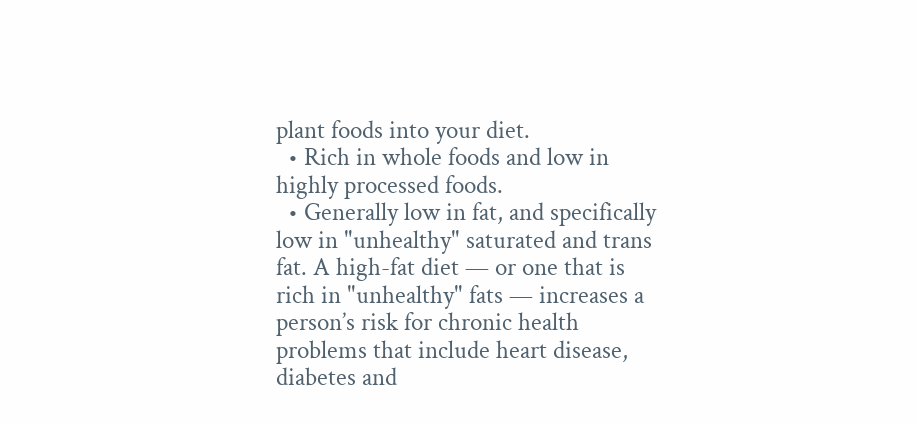plant foods into your diet.
  • Rich in whole foods and low in highly processed foods.
  • Generally low in fat, and specifically low in "unhealthy" saturated and trans fat. A high-fat diet — or one that is rich in "unhealthy" fats — increases a person’s risk for chronic health problems that include heart disease, diabetes and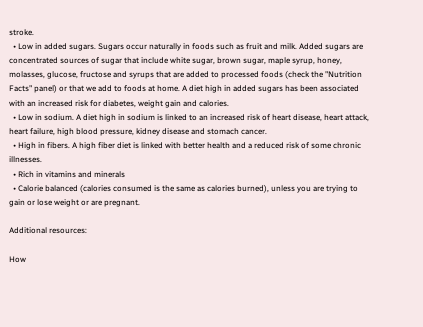stroke.
  • Low in added sugars. Sugars occur naturally in foods such as fruit and milk. Added sugars are concentrated sources of sugar that include white sugar, brown sugar, maple syrup, honey, molasses, glucose, fructose and syrups that are added to processed foods (check the "Nutrition Facts" panel) or that we add to foods at home. A diet high in added sugars has been associated with an increased risk for diabetes, weight gain and calories.
  • Low in sodium. A diet high in sodium is linked to an increased risk of heart disease, heart attack, heart failure, high blood pressure, kidney disease and stomach cancer.
  • High in fibers. A high fiber diet is linked with better health and a reduced risk of some chronic illnesses.
  • Rich in vitamins and minerals
  • Calorie balanced (calories consumed is the same as calories burned), unless you are trying to gain or lose weight or are pregnant.

Additional resources:

How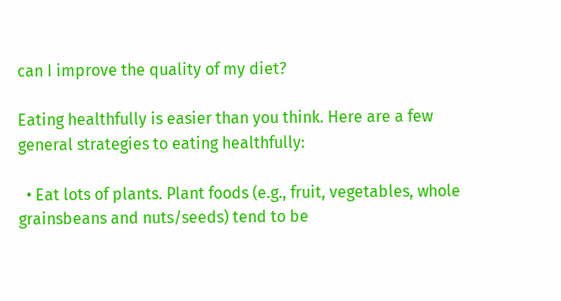can I improve the quality of my diet?

Eating healthfully is easier than you think. Here are a few general strategies to eating healthfully:

  • Eat lots of plants. Plant foods (e.g., fruit, vegetables, whole grainsbeans and nuts/seeds) tend to be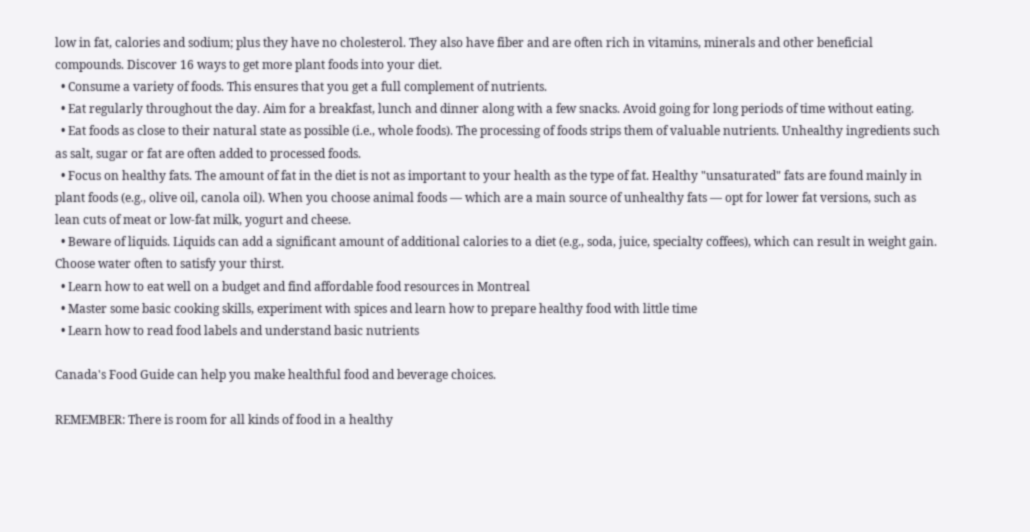low in fat, calories and sodium; plus they have no cholesterol. They also have fiber and are often rich in vitamins, minerals and other beneficial compounds. Discover 16 ways to get more plant foods into your diet.
  • Consume a variety of foods. This ensures that you get a full complement of nutrients.
  • Eat regularly throughout the day. Aim for a breakfast, lunch and dinner along with a few snacks. Avoid going for long periods of time without eating.
  • Eat foods as close to their natural state as possible (i.e., whole foods). The processing of foods strips them of valuable nutrients. Unhealthy ingredients such as salt, sugar or fat are often added to processed foods.
  • Focus on healthy fats. The amount of fat in the diet is not as important to your health as the type of fat. Healthy "unsaturated" fats are found mainly in plant foods (e.g., olive oil, canola oil). When you choose animal foods — which are a main source of unhealthy fats — opt for lower fat versions, such as lean cuts of meat or low-fat milk, yogurt and cheese.
  • Beware of liquids. Liquids can add a significant amount of additional calories to a diet (e.g., soda, juice, specialty coffees), which can result in weight gain. Choose water often to satisfy your thirst.
  • Learn how to eat well on a budget and find affordable food resources in Montreal
  • Master some basic cooking skills, experiment with spices and learn how to prepare healthy food with little time
  • Learn how to read food labels and understand basic nutrients

Canada's Food Guide can help you make healthful food and beverage choices.

REMEMBER: There is room for all kinds of food in a healthy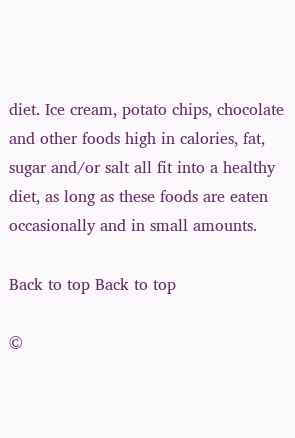diet. Ice cream, potato chips, chocolate and other foods high in calories, fat, sugar and/or salt all fit into a healthy diet, as long as these foods are eaten occasionally and in small amounts.

Back to top Back to top

©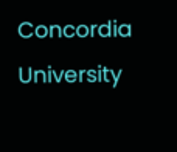Concordia University